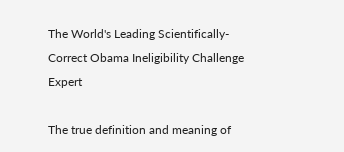The World's Leading Scientifically-Correct Obama Ineligibility Challenge Expert

The true definition and meaning of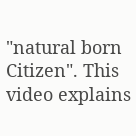"natural born Citizen". This video explains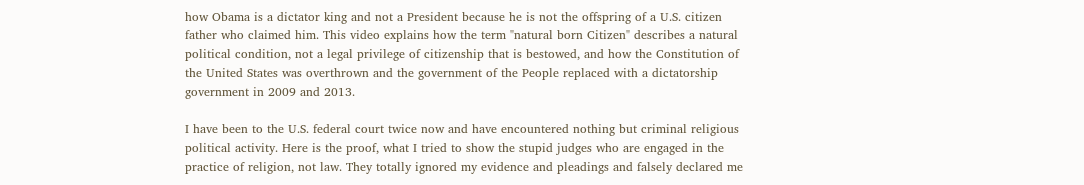how Obama is a dictator king and not a President because he is not the offspring of a U.S. citizen father who claimed him. This video explains how the term "natural born Citizen" describes a natural political condition, not a legal privilege of citizenship that is bestowed, and how the Constitution of the United States was overthrown and the government of the People replaced with a dictatorship government in 2009 and 2013.

I have been to the U.S. federal court twice now and have encountered nothing but criminal religious political activity. Here is the proof, what I tried to show the stupid judges who are engaged in the practice of religion, not law. They totally ignored my evidence and pleadings and falsely declared me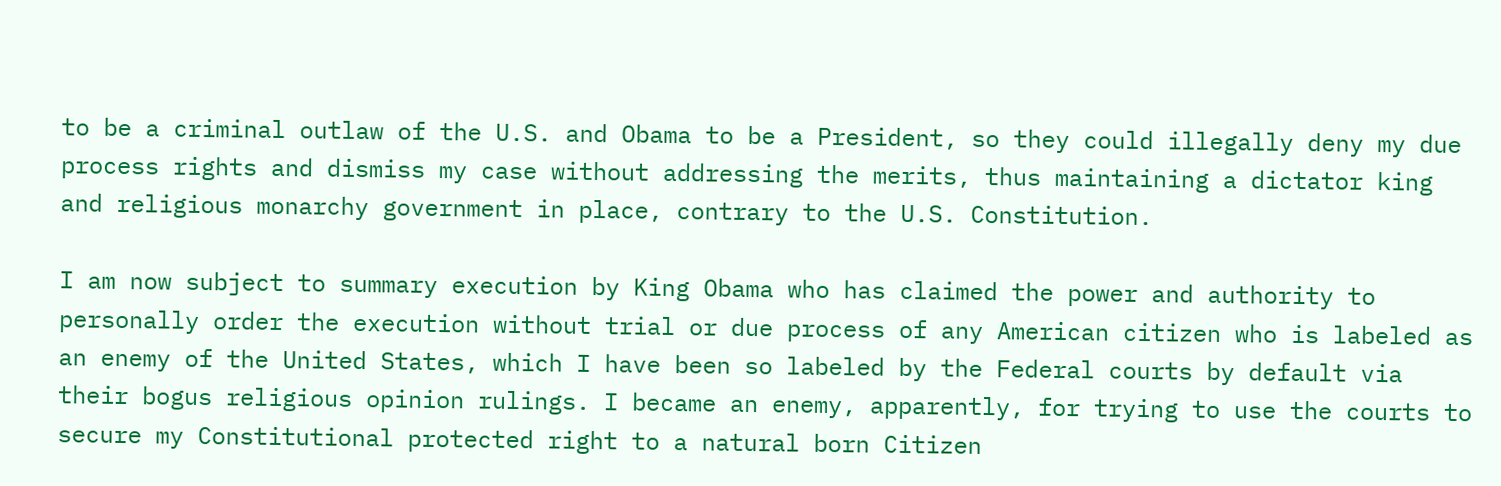to be a criminal outlaw of the U.S. and Obama to be a President, so they could illegally deny my due process rights and dismiss my case without addressing the merits, thus maintaining a dictator king and religious monarchy government in place, contrary to the U.S. Constitution.

I am now subject to summary execution by King Obama who has claimed the power and authority to personally order the execution without trial or due process of any American citizen who is labeled as an enemy of the United States, which I have been so labeled by the Federal courts by default via their bogus religious opinion rulings. I became an enemy, apparently, for trying to use the courts to secure my Constitutional protected right to a natural born Citizen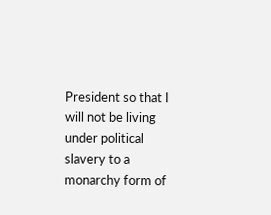President so that I will not be living under political slavery to a monarchy form of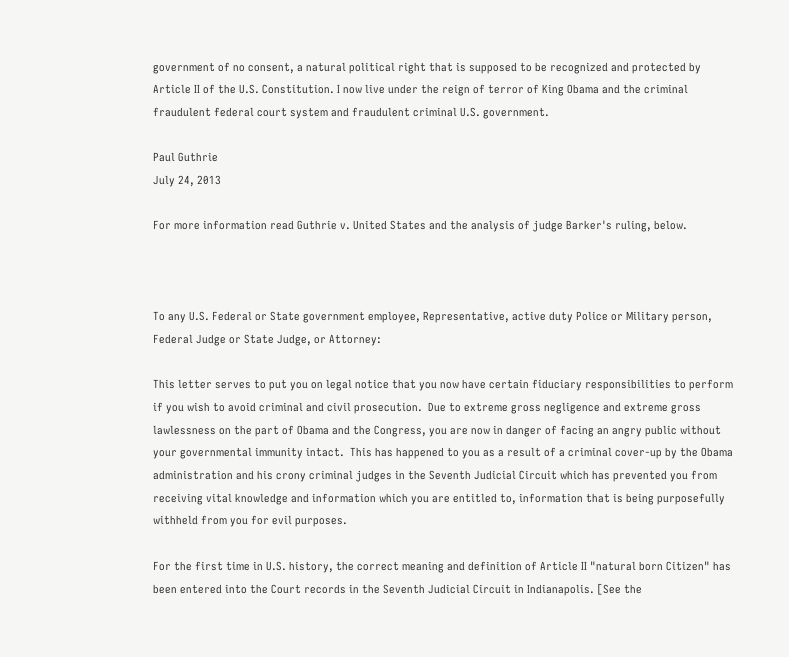government of no consent, a natural political right that is supposed to be recognized and protected by Article II of the U.S. Constitution. I now live under the reign of terror of King Obama and the criminal fraudulent federal court system and fraudulent criminal U.S. government.

Paul Guthrie
July 24, 2013

For more information read Guthrie v. United States and the analysis of judge Barker's ruling, below.



To any U.S. Federal or State government employee, Representative, active duty Police or Military person, Federal Judge or State Judge, or Attorney:

This letter serves to put you on legal notice that you now have certain fiduciary responsibilities to perform if you wish to avoid criminal and civil prosecution.  Due to extreme gross negligence and extreme gross lawlessness on the part of Obama and the Congress, you are now in danger of facing an angry public without your governmental immunity intact.  This has happened to you as a result of a criminal cover-up by the Obama administration and his crony criminal judges in the Seventh Judicial Circuit which has prevented you from receiving vital knowledge and information which you are entitled to, information that is being purposefully withheld from you for evil purposes.

For the first time in U.S. history, the correct meaning and definition of Article II "natural born Citizen" has been entered into the Court records in the Seventh Judicial Circuit in Indianapolis. [See the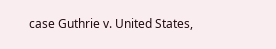case Guthrie v. United States,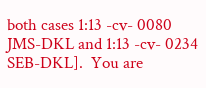both cases 1:13 -cv- 0080 JMS-DKL and 1:13 -cv- 0234 SEB-DKL].  You are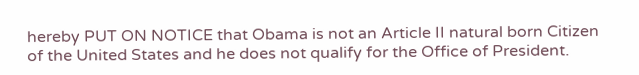hereby PUT ON NOTICE that Obama is not an Article II natural born Citizen of the United States and he does not qualify for the Office of President.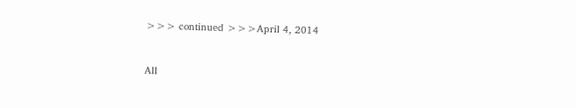>>> continued >>>April 4, 2014


All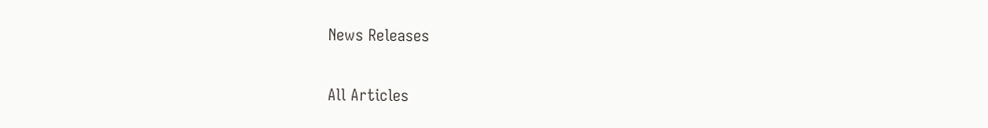News Releases

All Articles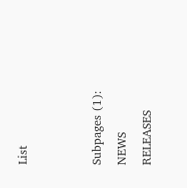List


Subpages (1): NEWS RELEASES